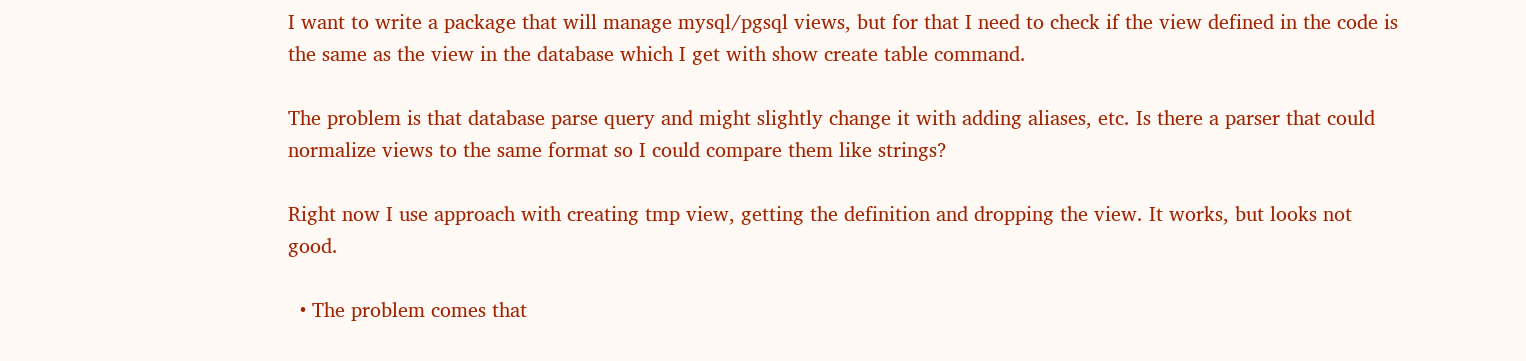I want to write a package that will manage mysql/pgsql views, but for that I need to check if the view defined in the code is the same as the view in the database which I get with show create table command.

The problem is that database parse query and might slightly change it with adding aliases, etc. Is there a parser that could normalize views to the same format so I could compare them like strings?

Right now I use approach with creating tmp view, getting the definition and dropping the view. It works, but looks not good.

  • The problem comes that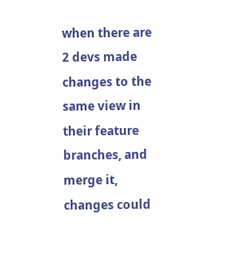when there are 2 devs made changes to the same view in their feature branches, and merge it, changes could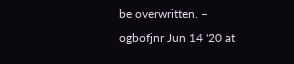be overwritten. – ogbofjnr Jun 14 '20 at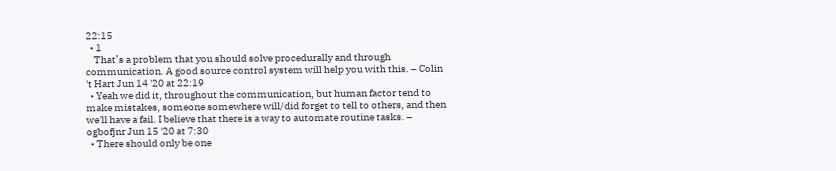22:15
  • 1
    That’s a problem that you should solve procedurally and through communication. A good source control system will help you with this. – Colin 't Hart Jun 14 '20 at 22:19
  • Yeah we did it, throughout the communication, but human factor tend to make mistakes, someone somewhere will/did forget to tell to others, and then we'll have a fail. I believe that there is a way to automate routine tasks. – ogbofjnr Jun 15 '20 at 7:30
  • There should only be one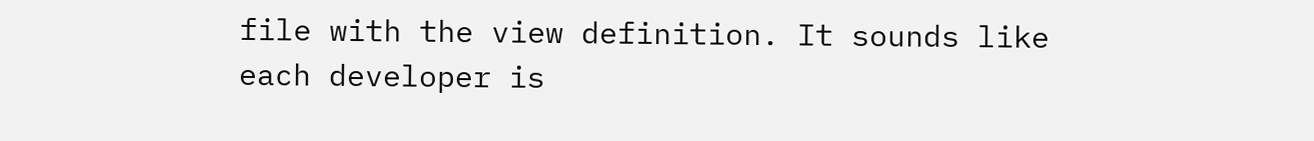file with the view definition. It sounds like each developer is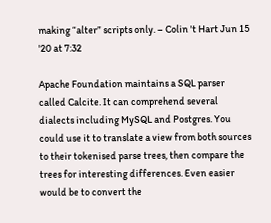making “alter” scripts only. – Colin 't Hart Jun 15 '20 at 7:32

Apache Foundation maintains a SQL parser called Calcite. It can comprehend several dialects including MySQL and Postgres. You could use it to translate a view from both sources to their tokenised parse trees, then compare the trees for interesting differences. Even easier would be to convert the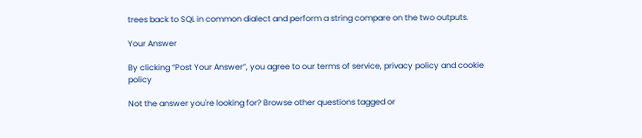trees back to SQL in common dialect and perform a string compare on the two outputs.

Your Answer

By clicking “Post Your Answer”, you agree to our terms of service, privacy policy and cookie policy

Not the answer you're looking for? Browse other questions tagged or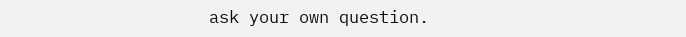ask your own question.